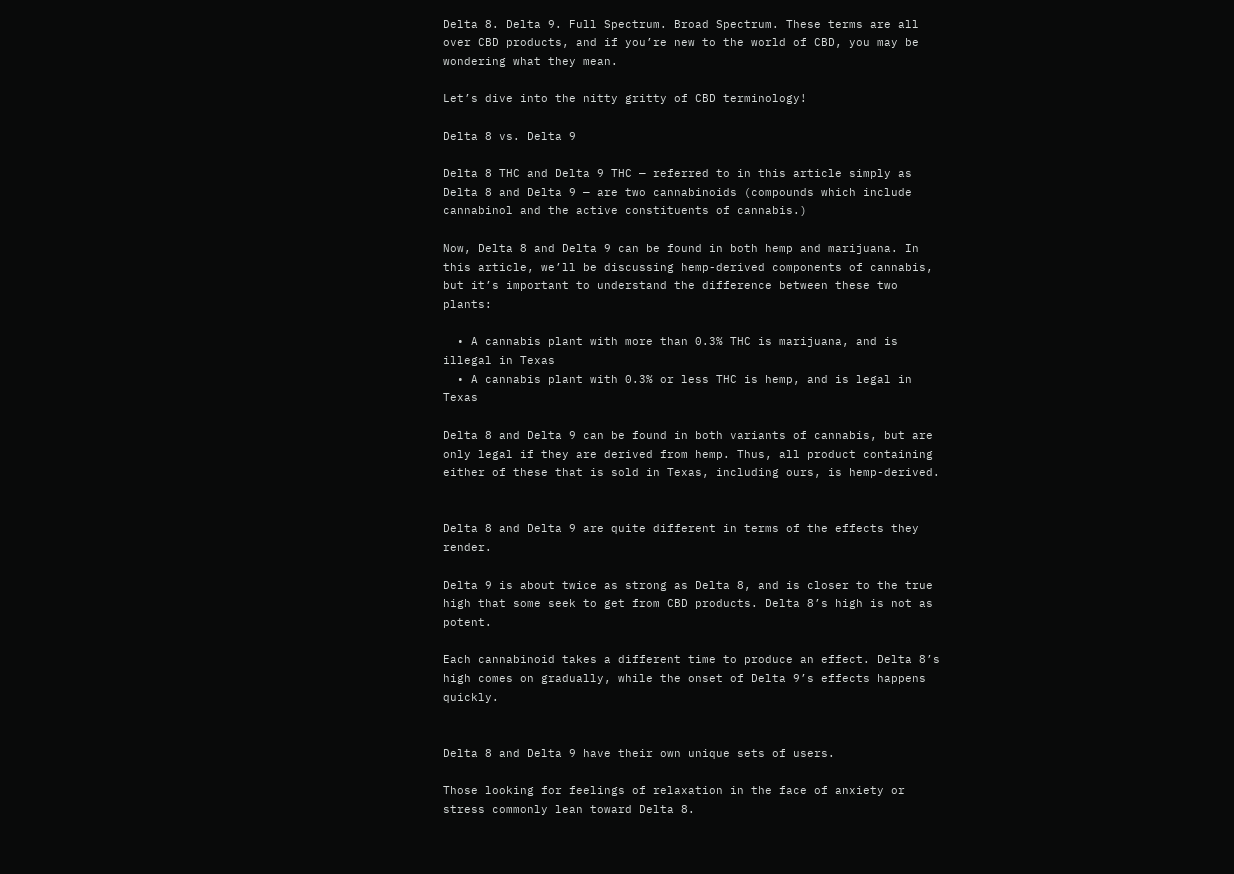Delta 8. Delta 9. Full Spectrum. Broad Spectrum. These terms are all over CBD products, and if you’re new to the world of CBD, you may be wondering what they mean.

Let’s dive into the nitty gritty of CBD terminology!

Delta 8 vs. Delta 9

Delta 8 THC and Delta 9 THC — referred to in this article simply as Delta 8 and Delta 9 — are two cannabinoids (compounds which include cannabinol and the active constituents of cannabis.)

Now, Delta 8 and Delta 9 can be found in both hemp and marijuana. In this article, we’ll be discussing hemp-derived components of cannabis, but it’s important to understand the difference between these two plants:

  • A cannabis plant with more than 0.3% THC is marijuana, and is illegal in Texas
  • A cannabis plant with 0.3% or less THC is hemp, and is legal in Texas

Delta 8 and Delta 9 can be found in both variants of cannabis, but are only legal if they are derived from hemp. Thus, all product containing either of these that is sold in Texas, including ours, is hemp-derived.


Delta 8 and Delta 9 are quite different in terms of the effects they render.

Delta 9 is about twice as strong as Delta 8, and is closer to the true high that some seek to get from CBD products. Delta 8’s high is not as potent.

Each cannabinoid takes a different time to produce an effect. Delta 8’s high comes on gradually, while the onset of Delta 9’s effects happens quickly.


Delta 8 and Delta 9 have their own unique sets of users.

Those looking for feelings of relaxation in the face of anxiety or stress commonly lean toward Delta 8.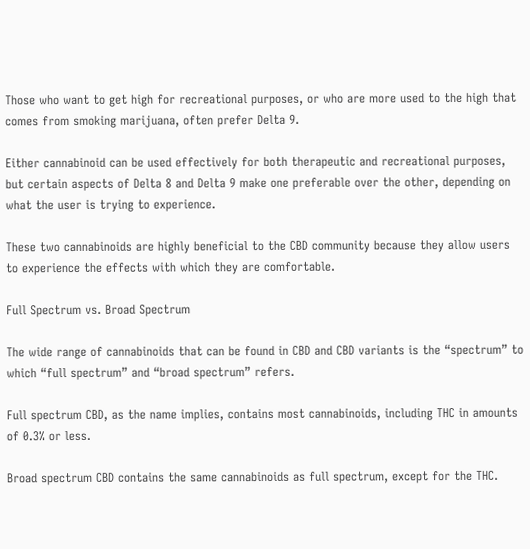Those who want to get high for recreational purposes, or who are more used to the high that comes from smoking marijuana, often prefer Delta 9.

Either cannabinoid can be used effectively for both therapeutic and recreational purposes, but certain aspects of Delta 8 and Delta 9 make one preferable over the other, depending on what the user is trying to experience.

These two cannabinoids are highly beneficial to the CBD community because they allow users to experience the effects with which they are comfortable.

Full Spectrum vs. Broad Spectrum

The wide range of cannabinoids that can be found in CBD and CBD variants is the “spectrum” to which “full spectrum” and “broad spectrum” refers.

Full spectrum CBD, as the name implies, contains most cannabinoids, including THC in amounts of 0.3% or less.

Broad spectrum CBD contains the same cannabinoids as full spectrum, except for the THC.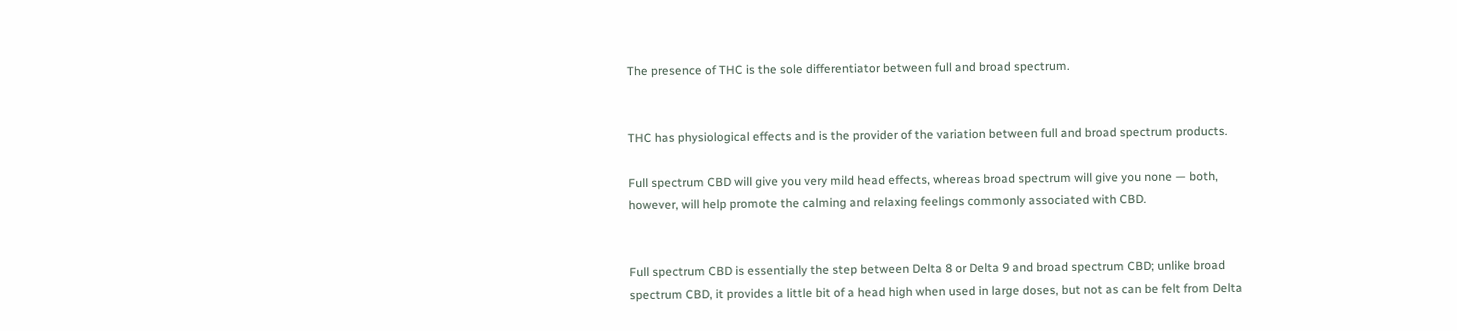The presence of THC is the sole differentiator between full and broad spectrum.


THC has physiological effects and is the provider of the variation between full and broad spectrum products.

Full spectrum CBD will give you very mild head effects, whereas broad spectrum will give you none — both, however, will help promote the calming and relaxing feelings commonly associated with CBD.


Full spectrum CBD is essentially the step between Delta 8 or Delta 9 and broad spectrum CBD; unlike broad spectrum CBD, it provides a little bit of a head high when used in large doses, but not as can be felt from Delta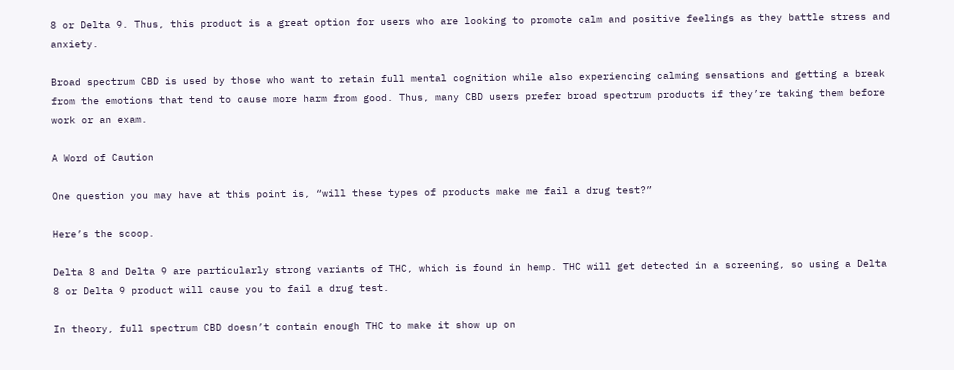8 or Delta 9. Thus, this product is a great option for users who are looking to promote calm and positive feelings as they battle stress and anxiety.

Broad spectrum CBD is used by those who want to retain full mental cognition while also experiencing calming sensations and getting a break from the emotions that tend to cause more harm from good. Thus, many CBD users prefer broad spectrum products if they’re taking them before work or an exam.

A Word of Caution

One question you may have at this point is, “will these types of products make me fail a drug test?”

Here’s the scoop.

Delta 8 and Delta 9 are particularly strong variants of THC, which is found in hemp. THC will get detected in a screening, so using a Delta 8 or Delta 9 product will cause you to fail a drug test.

In theory, full spectrum CBD doesn’t contain enough THC to make it show up on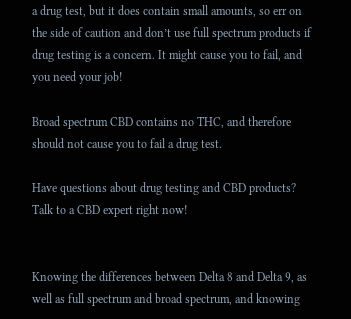a drug test, but it does contain small amounts, so err on the side of caution and don’t use full spectrum products if drug testing is a concern. It might cause you to fail, and you need your job!

Broad spectrum CBD contains no THC, and therefore should not cause you to fail a drug test.

Have questions about drug testing and CBD products? Talk to a CBD expert right now!


Knowing the differences between Delta 8 and Delta 9, as well as full spectrum and broad spectrum, and knowing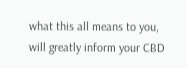what this all means to you, will greatly inform your CBD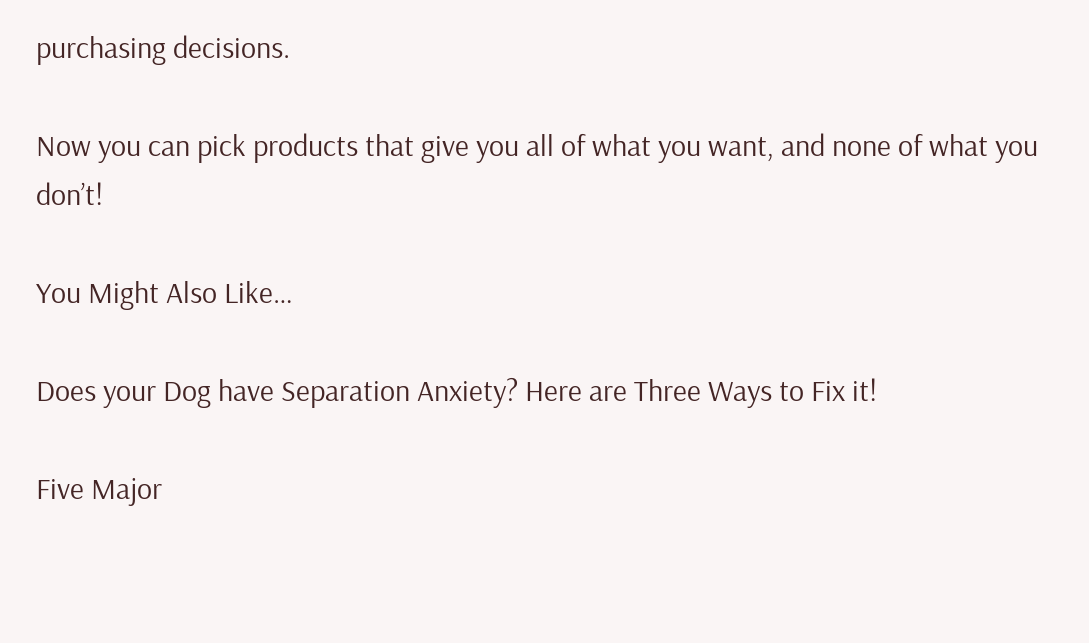purchasing decisions.

Now you can pick products that give you all of what you want, and none of what you don’t!

You Might Also Like…

Does your Dog have Separation Anxiety? Here are Three Ways to Fix it!

Five Major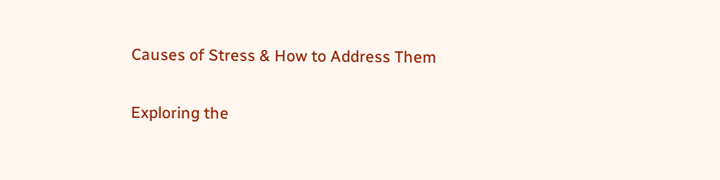Causes of Stress & How to Address Them

Exploring the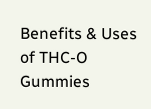Benefits & Uses of THC-O Gummies